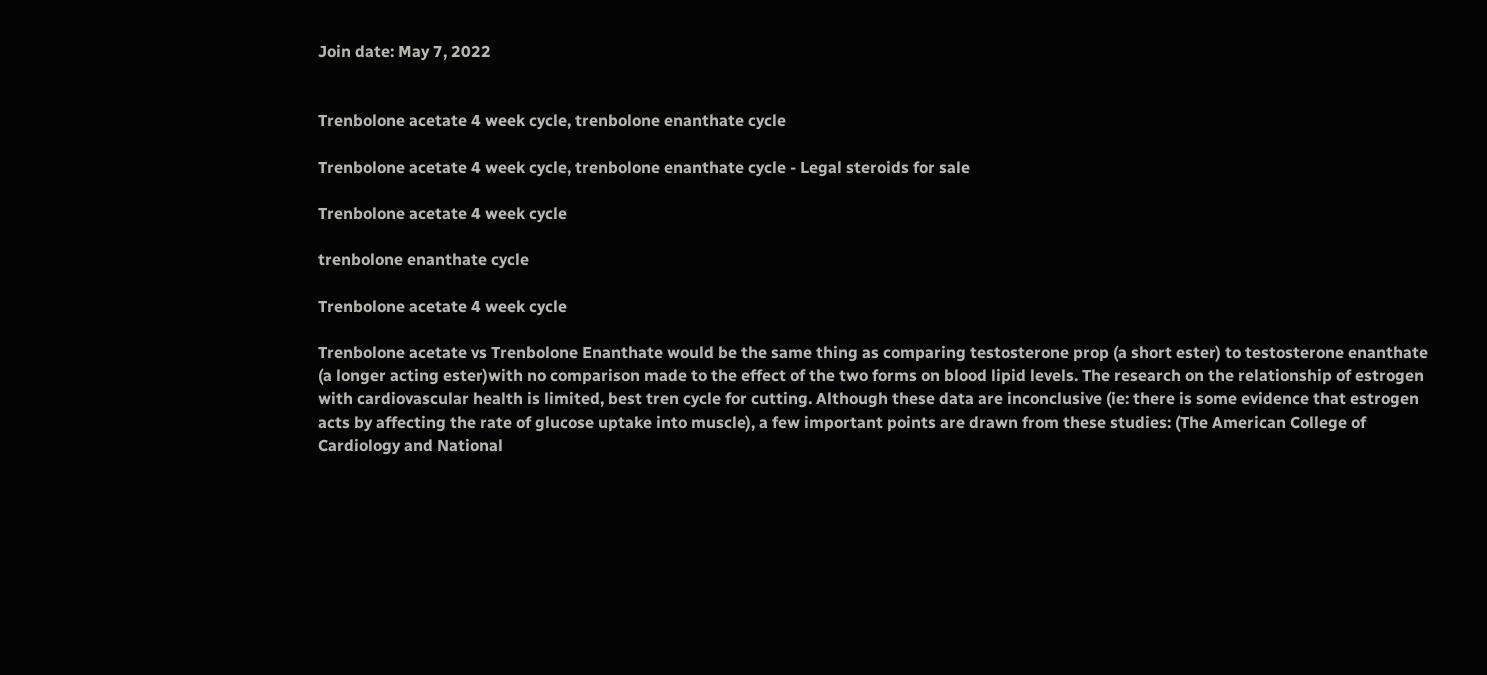Join date: May 7, 2022


Trenbolone acetate 4 week cycle, trenbolone enanthate cycle

Trenbolone acetate 4 week cycle, trenbolone enanthate cycle - Legal steroids for sale

Trenbolone acetate 4 week cycle

trenbolone enanthate cycle

Trenbolone acetate 4 week cycle

Trenbolone acetate vs Trenbolone Enanthate would be the same thing as comparing testosterone prop (a short ester) to testosterone enanthate (a longer acting ester)with no comparison made to the effect of the two forms on blood lipid levels. The research on the relationship of estrogen with cardiovascular health is limited, best tren cycle for cutting. Although these data are inconclusive (ie: there is some evidence that estrogen acts by affecting the rate of glucose uptake into muscle), a few important points are drawn from these studies: (The American College of Cardiology and National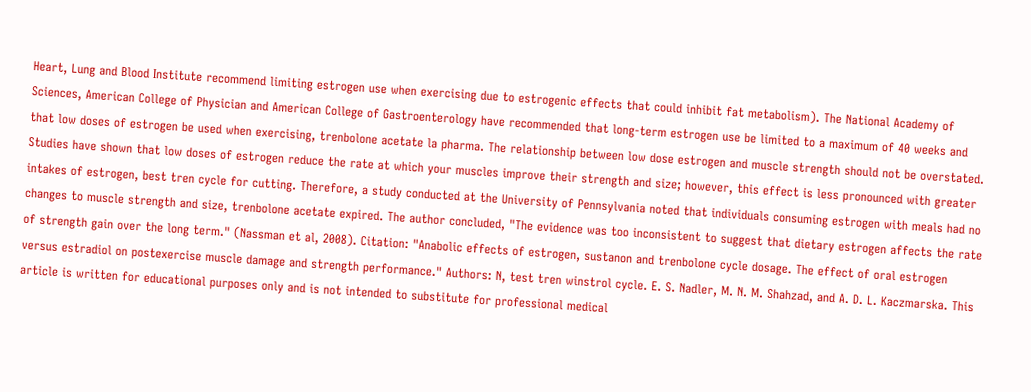Heart, Lung and Blood Institute recommend limiting estrogen use when exercising due to estrogenic effects that could inhibit fat metabolism). The National Academy of Sciences, American College of Physician and American College of Gastroenterology have recommended that long-term estrogen use be limited to a maximum of 40 weeks and that low doses of estrogen be used when exercising, trenbolone acetate la pharma. The relationship between low dose estrogen and muscle strength should not be overstated. Studies have shown that low doses of estrogen reduce the rate at which your muscles improve their strength and size; however, this effect is less pronounced with greater intakes of estrogen, best tren cycle for cutting. Therefore, a study conducted at the University of Pennsylvania noted that individuals consuming estrogen with meals had no changes to muscle strength and size, trenbolone acetate expired. The author concluded, "The evidence was too inconsistent to suggest that dietary estrogen affects the rate of strength gain over the long term." (Nassman et al, 2008). Citation: "Anabolic effects of estrogen, sustanon and trenbolone cycle dosage. The effect of oral estrogen versus estradiol on postexercise muscle damage and strength performance." Authors: N, test tren winstrol cycle. E. S. Nadler, M. N. M. Shahzad, and A. D. L. Kaczmarska. This article is written for educational purposes only and is not intended to substitute for professional medical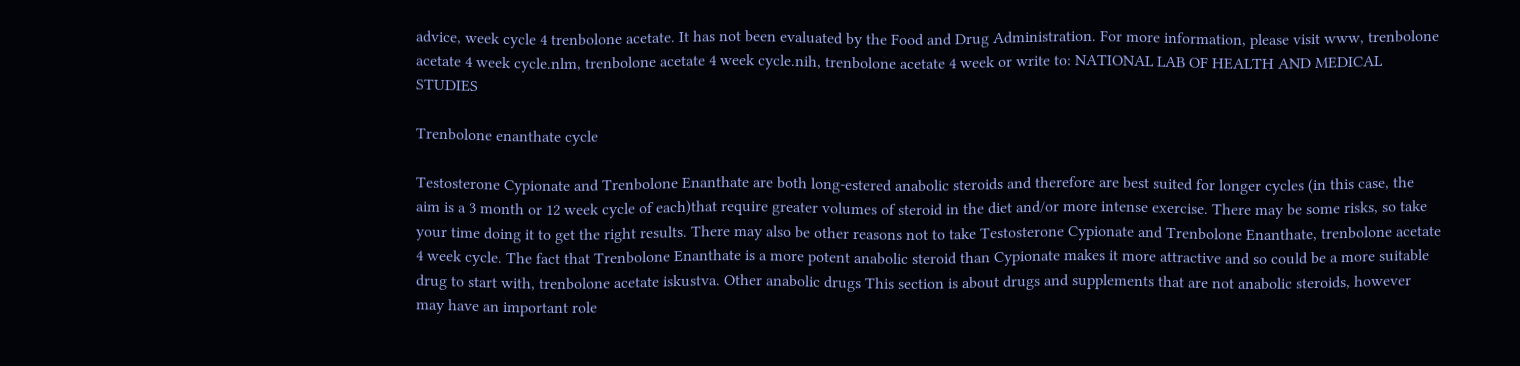advice, week cycle 4 trenbolone acetate. It has not been evaluated by the Food and Drug Administration. For more information, please visit www, trenbolone acetate 4 week cycle.nlm, trenbolone acetate 4 week cycle.nih, trenbolone acetate 4 week or write to: NATIONAL LAB OF HEALTH AND MEDICAL STUDIES

Trenbolone enanthate cycle

Testosterone Cypionate and Trenbolone Enanthate are both long-estered anabolic steroids and therefore are best suited for longer cycles (in this case, the aim is a 3 month or 12 week cycle of each)that require greater volumes of steroid in the diet and/or more intense exercise. There may be some risks, so take your time doing it to get the right results. There may also be other reasons not to take Testosterone Cypionate and Trenbolone Enanthate, trenbolone acetate 4 week cycle. The fact that Trenbolone Enanthate is a more potent anabolic steroid than Cypionate makes it more attractive and so could be a more suitable drug to start with, trenbolone acetate iskustva. Other anabolic drugs This section is about drugs and supplements that are not anabolic steroids, however may have an important role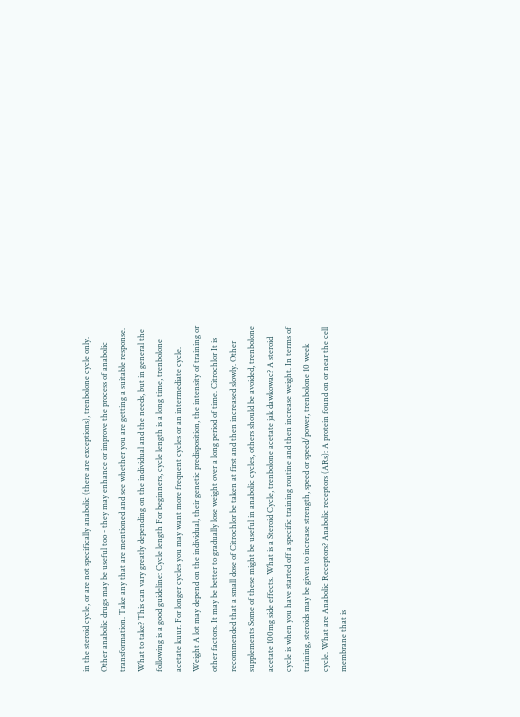in the steroid cycle, or are not specifically anabolic (there are exceptions), trenbolone cycle only. Other anabolic drugs may be useful too - they may enhance or improve the process of anabolic transformation. Take any that are mentioned and see whether you are getting a suitable response. What to take? This can vary greatly depending on the individual and the needs, but in general the following is a good guideline: Cycle length For beginners, cycle length is a long time, trenbolone acetate kuur. For longer cycles you may want more frequent cycles or an intermediate cycle. Weight A lot may depend on the individual, their genetic predisposition, the intensity of training or other factors. It may be better to gradually lose weight over a long period of time. Citrochlor It is recommended that a small dose of Citrochlor be taken at first and then increased slowly. Other supplements Some of these might be useful in anabolic cycles, others should be avoided, trenbolone acetate 100mg side effects. What is a Steroid Cycle, trenbolone acetate jak dawkowac? A steroid cycle is when you have started off a specific training routine and then increase weight. In terms of training, steroids may be given to increase strength, speed or speed/power, trenbolone 10 week cycle. What are Anabolic Receptors? Anabolic receptors (ARs): A protein found on or near the cell membrane that is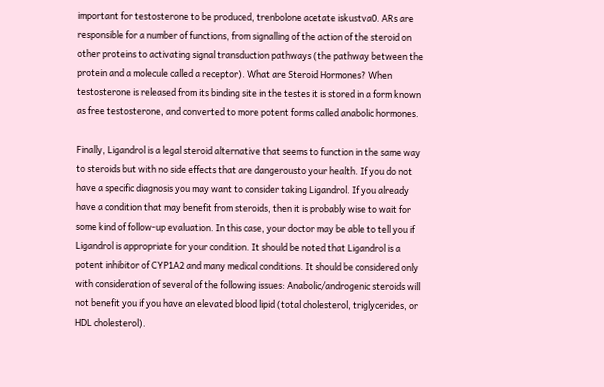important for testosterone to be produced, trenbolone acetate iskustva0. ARs are responsible for a number of functions, from signalling of the action of the steroid on other proteins to activating signal transduction pathways (the pathway between the protein and a molecule called a receptor). What are Steroid Hormones? When testosterone is released from its binding site in the testes it is stored in a form known as free testosterone, and converted to more potent forms called anabolic hormones.

Finally, Ligandrol is a legal steroid alternative that seems to function in the same way to steroids but with no side effects that are dangerousto your health. If you do not have a specific diagnosis you may want to consider taking Ligandrol. If you already have a condition that may benefit from steroids, then it is probably wise to wait for some kind of follow-up evaluation. In this case, your doctor may be able to tell you if Ligandrol is appropriate for your condition. It should be noted that Ligandrol is a potent inhibitor of CYP1A2 and many medical conditions. It should be considered only with consideration of several of the following issues: Anabolic/androgenic steroids will not benefit you if you have an elevated blood lipid (total cholesterol, triglycerides, or HDL cholesterol).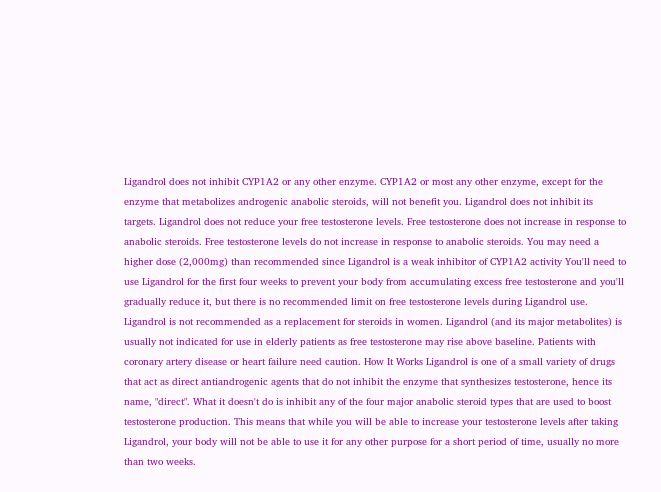Ligandrol does not inhibit CYP1A2 or any other enzyme. CYP1A2 or most any other enzyme, except for the enzyme that metabolizes androgenic anabolic steroids, will not benefit you. Ligandrol does not inhibit its targets. Ligandrol does not reduce your free testosterone levels. Free testosterone does not increase in response to anabolic steroids. Free testosterone levels do not increase in response to anabolic steroids. You may need a higher dose (2,000mg) than recommended since Ligandrol is a weak inhibitor of CYP1A2 activity You'll need to use Ligandrol for the first four weeks to prevent your body from accumulating excess free testosterone and you'll gradually reduce it, but there is no recommended limit on free testosterone levels during Ligandrol use. Ligandrol is not recommended as a replacement for steroids in women. Ligandrol (and its major metabolites) is usually not indicated for use in elderly patients as free testosterone may rise above baseline. Patients with coronary artery disease or heart failure need caution. How It Works Ligandrol is one of a small variety of drugs that act as direct antiandrogenic agents that do not inhibit the enzyme that synthesizes testosterone, hence its name, "direct". What it doesn't do is inhibit any of the four major anabolic steroid types that are used to boost testosterone production. This means that while you will be able to increase your testosterone levels after taking Ligandrol, your body will not be able to use it for any other purpose for a short period of time, usually no more than two weeks.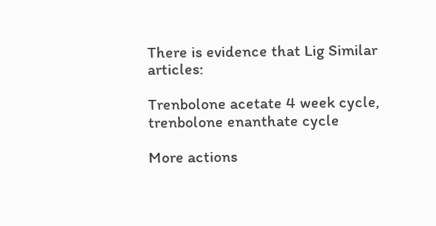There is evidence that Lig Similar articles:

Trenbolone acetate 4 week cycle, trenbolone enanthate cycle

More actions